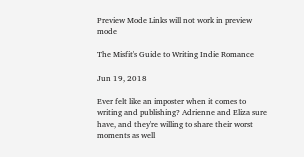Preview Mode Links will not work in preview mode

The Misfit's Guide to Writing Indie Romance

Jun 19, 2018

Ever felt like an imposter when it comes to writing and publishing? Adrienne and Eliza sure have, and they're willing to share their worst moments as well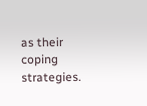as their coping strategies.